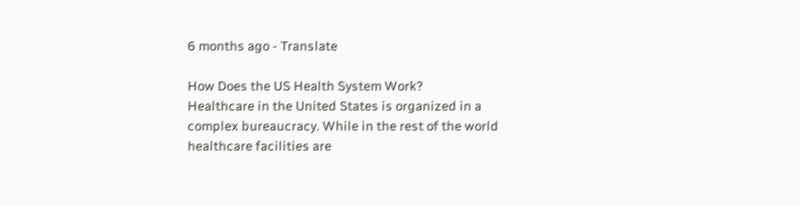6 months ago - Translate

How Does the US Health System Work?
Healthcare in the United States is organized in a complex bureaucracy. While in the rest of the world healthcare facilities are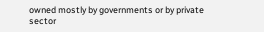owned mostly by governments or by private sector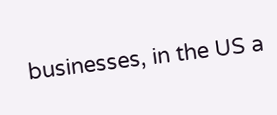businesses, in the US a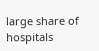large share of hospitals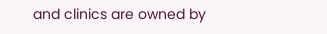and clinics are owned by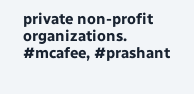private non-profit organizations.
#mcafee, #prashant